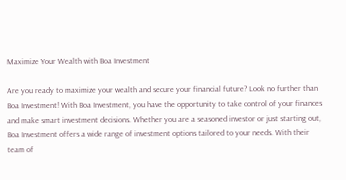Maximize Your Wealth with Boa Investment

Are you ready to maximize your wealth and secure your financial future? Look no further than Boa Investment! With Boa Investment, you have the opportunity to take control of your finances and make smart investment decisions. Whether you are a seasoned investor or just starting out, Boa Investment offers a wide range of investment options tailored to your needs. With their team of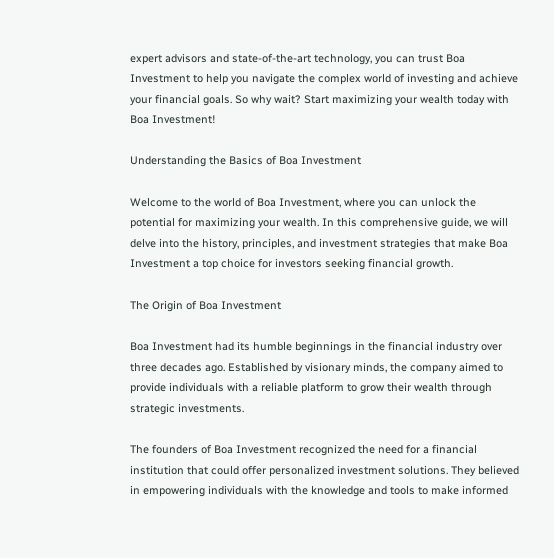expert advisors and state-of-the-art technology, you can trust Boa Investment to help you navigate the complex world of investing and achieve your financial goals. So why wait? Start maximizing your wealth today with Boa Investment!

Understanding the Basics of Boa Investment

Welcome to the world of Boa Investment, where you can unlock the potential for maximizing your wealth. In this comprehensive guide, we will delve into the history, principles, and investment strategies that make Boa Investment a top choice for investors seeking financial growth.

The Origin of Boa Investment

Boa Investment had its humble beginnings in the financial industry over three decades ago. Established by visionary minds, the company aimed to provide individuals with a reliable platform to grow their wealth through strategic investments.

The founders of Boa Investment recognized the need for a financial institution that could offer personalized investment solutions. They believed in empowering individuals with the knowledge and tools to make informed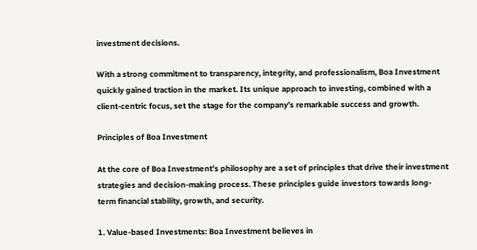investment decisions.

With a strong commitment to transparency, integrity, and professionalism, Boa Investment quickly gained traction in the market. Its unique approach to investing, combined with a client-centric focus, set the stage for the company’s remarkable success and growth.

Principles of Boa Investment

At the core of Boa Investment’s philosophy are a set of principles that drive their investment strategies and decision-making process. These principles guide investors towards long-term financial stability, growth, and security.

1. Value-based Investments: Boa Investment believes in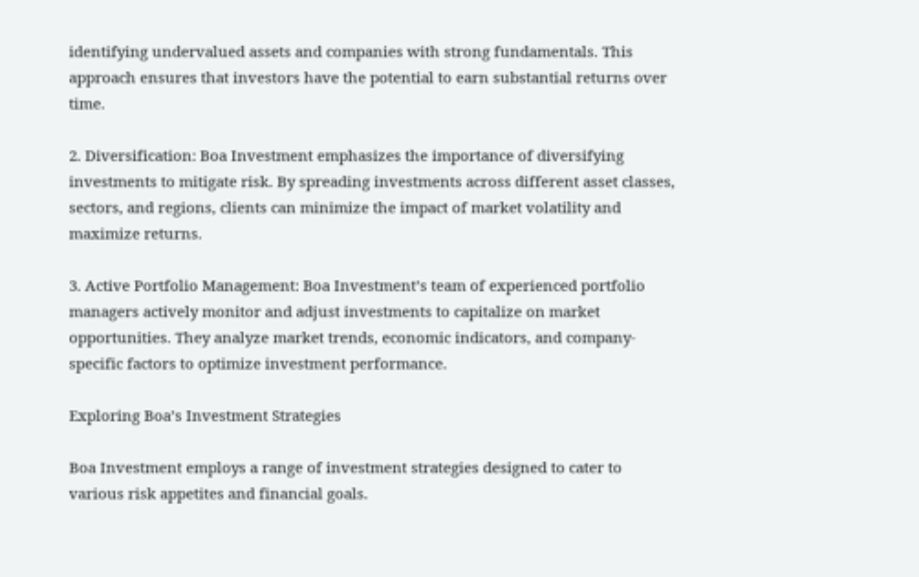identifying undervalued assets and companies with strong fundamentals. This approach ensures that investors have the potential to earn substantial returns over time.

2. Diversification: Boa Investment emphasizes the importance of diversifying investments to mitigate risk. By spreading investments across different asset classes, sectors, and regions, clients can minimize the impact of market volatility and maximize returns.

3. Active Portfolio Management: Boa Investment’s team of experienced portfolio managers actively monitor and adjust investments to capitalize on market opportunities. They analyze market trends, economic indicators, and company-specific factors to optimize investment performance.

Exploring Boa’s Investment Strategies

Boa Investment employs a range of investment strategies designed to cater to various risk appetites and financial goals.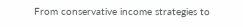From conservative income strategies to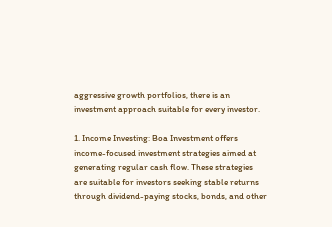aggressive growth portfolios, there is an investment approach suitable for every investor.

1. Income Investing: Boa Investment offers income-focused investment strategies aimed at generating regular cash flow. These strategies are suitable for investors seeking stable returns through dividend-paying stocks, bonds, and other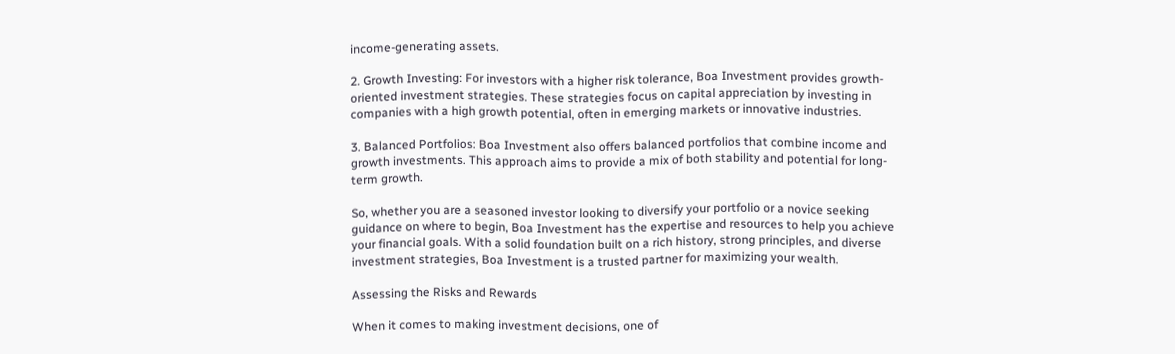income-generating assets.

2. Growth Investing: For investors with a higher risk tolerance, Boa Investment provides growth-oriented investment strategies. These strategies focus on capital appreciation by investing in companies with a high growth potential, often in emerging markets or innovative industries.

3. Balanced Portfolios: Boa Investment also offers balanced portfolios that combine income and growth investments. This approach aims to provide a mix of both stability and potential for long-term growth.

So, whether you are a seasoned investor looking to diversify your portfolio or a novice seeking guidance on where to begin, Boa Investment has the expertise and resources to help you achieve your financial goals. With a solid foundation built on a rich history, strong principles, and diverse investment strategies, Boa Investment is a trusted partner for maximizing your wealth.

Assessing the Risks and Rewards

When it comes to making investment decisions, one of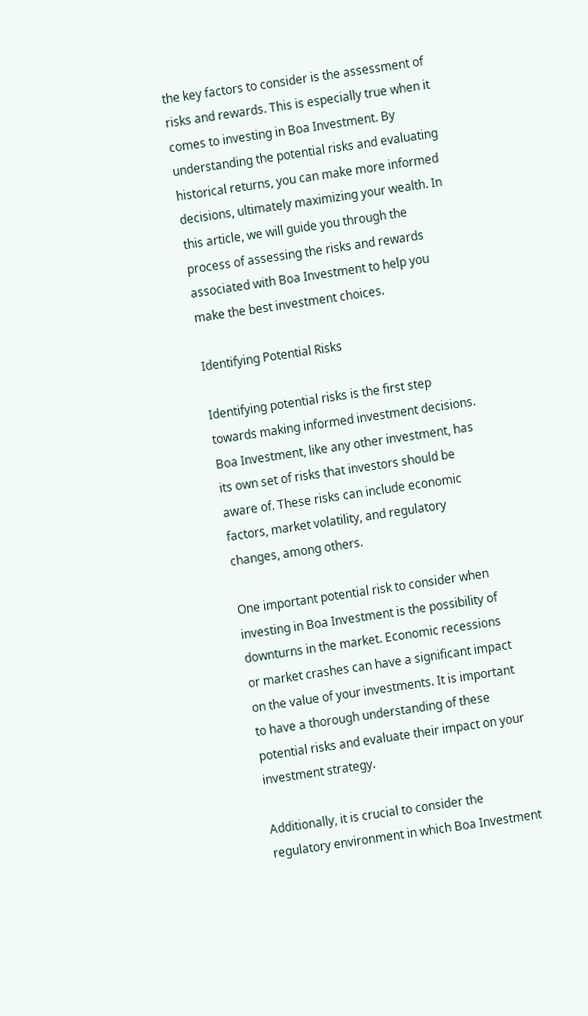the key factors to consider is the assessment of risks and rewards. This is especially true when it comes to investing in Boa Investment. By understanding the potential risks and evaluating historical returns, you can make more informed decisions, ultimately maximizing your wealth. In this article, we will guide you through the process of assessing the risks and rewards associated with Boa Investment to help you make the best investment choices.

Identifying Potential Risks

Identifying potential risks is the first step towards making informed investment decisions. Boa Investment, like any other investment, has its own set of risks that investors should be aware of. These risks can include economic factors, market volatility, and regulatory changes, among others.

One important potential risk to consider when investing in Boa Investment is the possibility of downturns in the market. Economic recessions or market crashes can have a significant impact on the value of your investments. It is important to have a thorough understanding of these potential risks and evaluate their impact on your investment strategy.

Additionally, it is crucial to consider the regulatory environment in which Boa Investment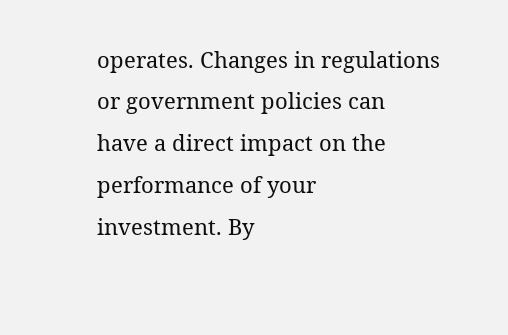operates. Changes in regulations or government policies can have a direct impact on the performance of your investment. By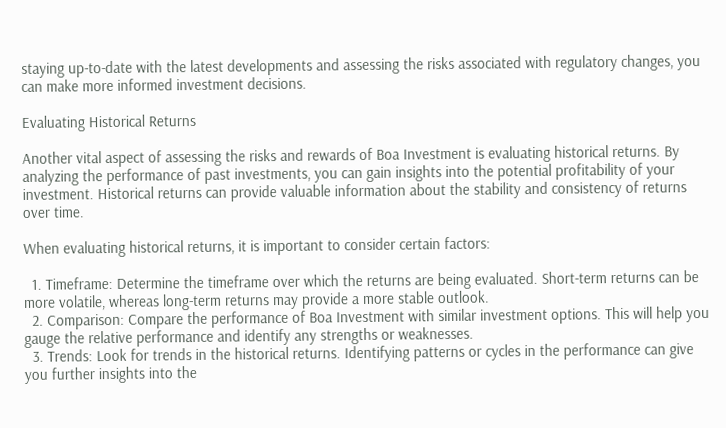staying up-to-date with the latest developments and assessing the risks associated with regulatory changes, you can make more informed investment decisions.

Evaluating Historical Returns

Another vital aspect of assessing the risks and rewards of Boa Investment is evaluating historical returns. By analyzing the performance of past investments, you can gain insights into the potential profitability of your investment. Historical returns can provide valuable information about the stability and consistency of returns over time.

When evaluating historical returns, it is important to consider certain factors:

  1. Timeframe: Determine the timeframe over which the returns are being evaluated. Short-term returns can be more volatile, whereas long-term returns may provide a more stable outlook.
  2. Comparison: Compare the performance of Boa Investment with similar investment options. This will help you gauge the relative performance and identify any strengths or weaknesses.
  3. Trends: Look for trends in the historical returns. Identifying patterns or cycles in the performance can give you further insights into the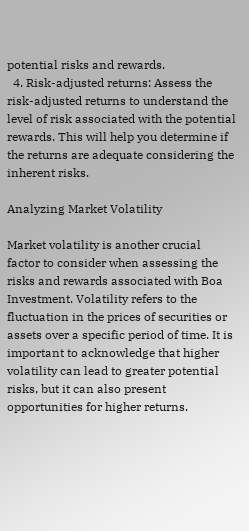potential risks and rewards.
  4. Risk-adjusted returns: Assess the risk-adjusted returns to understand the level of risk associated with the potential rewards. This will help you determine if the returns are adequate considering the inherent risks.

Analyzing Market Volatility

Market volatility is another crucial factor to consider when assessing the risks and rewards associated with Boa Investment. Volatility refers to the fluctuation in the prices of securities or assets over a specific period of time. It is important to acknowledge that higher volatility can lead to greater potential risks, but it can also present opportunities for higher returns.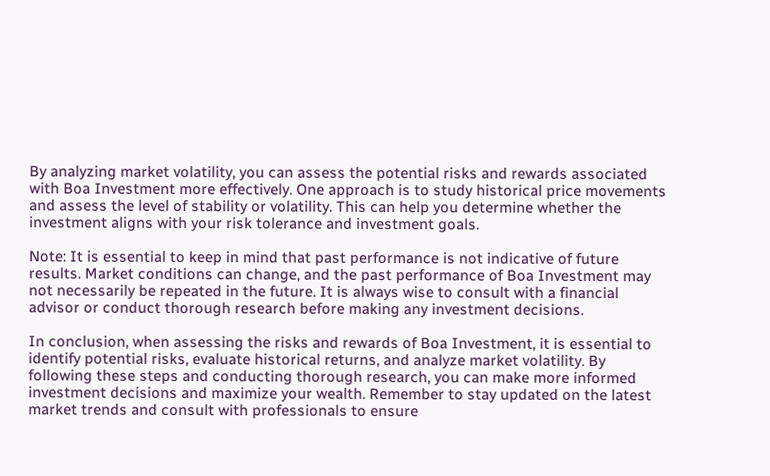By analyzing market volatility, you can assess the potential risks and rewards associated with Boa Investment more effectively. One approach is to study historical price movements and assess the level of stability or volatility. This can help you determine whether the investment aligns with your risk tolerance and investment goals.

Note: It is essential to keep in mind that past performance is not indicative of future results. Market conditions can change, and the past performance of Boa Investment may not necessarily be repeated in the future. It is always wise to consult with a financial advisor or conduct thorough research before making any investment decisions.

In conclusion, when assessing the risks and rewards of Boa Investment, it is essential to identify potential risks, evaluate historical returns, and analyze market volatility. By following these steps and conducting thorough research, you can make more informed investment decisions and maximize your wealth. Remember to stay updated on the latest market trends and consult with professionals to ensure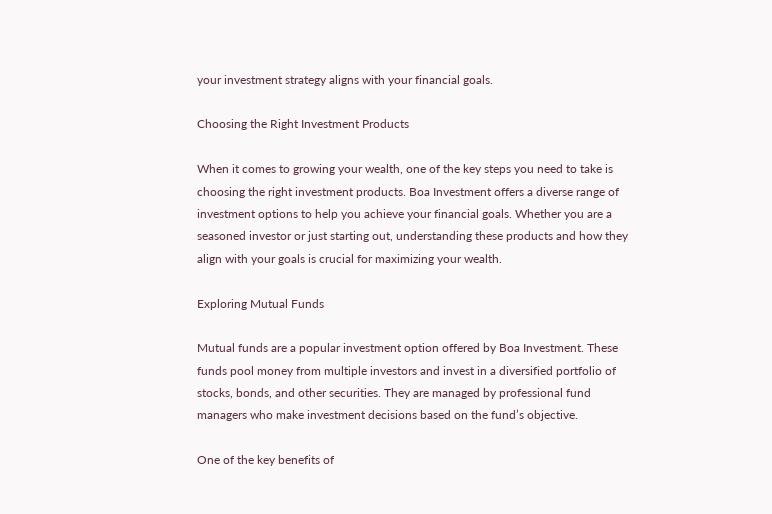your investment strategy aligns with your financial goals.

Choosing the Right Investment Products

When it comes to growing your wealth, one of the key steps you need to take is choosing the right investment products. Boa Investment offers a diverse range of investment options to help you achieve your financial goals. Whether you are a seasoned investor or just starting out, understanding these products and how they align with your goals is crucial for maximizing your wealth.

Exploring Mutual Funds

Mutual funds are a popular investment option offered by Boa Investment. These funds pool money from multiple investors and invest in a diversified portfolio of stocks, bonds, and other securities. They are managed by professional fund managers who make investment decisions based on the fund’s objective.

One of the key benefits of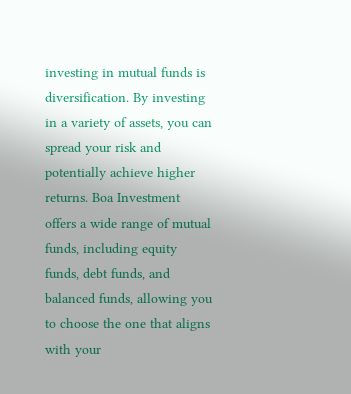investing in mutual funds is diversification. By investing in a variety of assets, you can spread your risk and potentially achieve higher returns. Boa Investment offers a wide range of mutual funds, including equity funds, debt funds, and balanced funds, allowing you to choose the one that aligns with your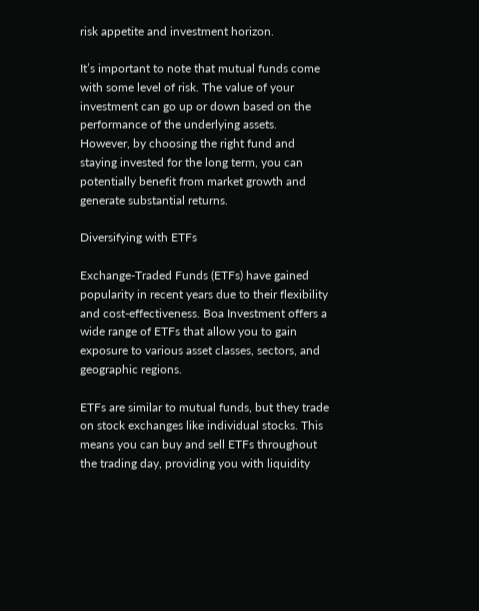risk appetite and investment horizon.

It’s important to note that mutual funds come with some level of risk. The value of your investment can go up or down based on the performance of the underlying assets. However, by choosing the right fund and staying invested for the long term, you can potentially benefit from market growth and generate substantial returns.

Diversifying with ETFs

Exchange-Traded Funds (ETFs) have gained popularity in recent years due to their flexibility and cost-effectiveness. Boa Investment offers a wide range of ETFs that allow you to gain exposure to various asset classes, sectors, and geographic regions.

ETFs are similar to mutual funds, but they trade on stock exchanges like individual stocks. This means you can buy and sell ETFs throughout the trading day, providing you with liquidity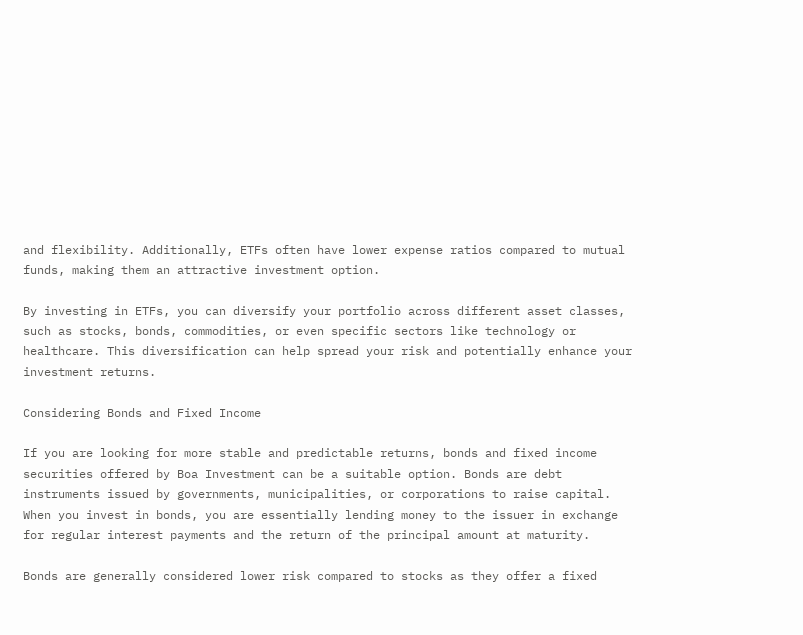and flexibility. Additionally, ETFs often have lower expense ratios compared to mutual funds, making them an attractive investment option.

By investing in ETFs, you can diversify your portfolio across different asset classes, such as stocks, bonds, commodities, or even specific sectors like technology or healthcare. This diversification can help spread your risk and potentially enhance your investment returns.

Considering Bonds and Fixed Income

If you are looking for more stable and predictable returns, bonds and fixed income securities offered by Boa Investment can be a suitable option. Bonds are debt instruments issued by governments, municipalities, or corporations to raise capital. When you invest in bonds, you are essentially lending money to the issuer in exchange for regular interest payments and the return of the principal amount at maturity.

Bonds are generally considered lower risk compared to stocks as they offer a fixed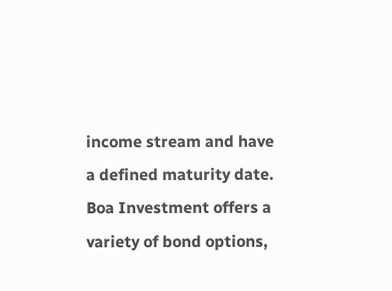income stream and have a defined maturity date. Boa Investment offers a variety of bond options,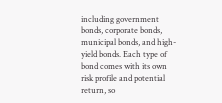including government bonds, corporate bonds, municipal bonds, and high-yield bonds. Each type of bond comes with its own risk profile and potential return, so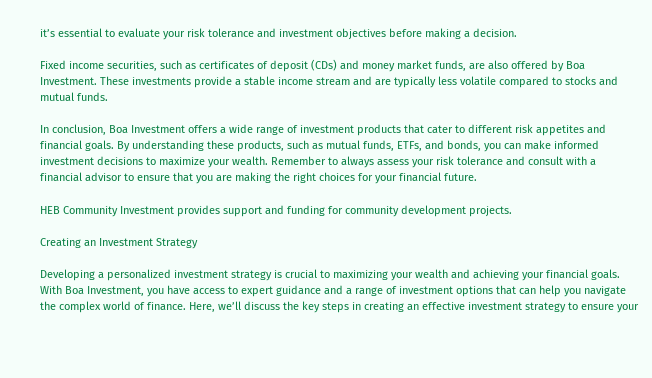it’s essential to evaluate your risk tolerance and investment objectives before making a decision.

Fixed income securities, such as certificates of deposit (CDs) and money market funds, are also offered by Boa Investment. These investments provide a stable income stream and are typically less volatile compared to stocks and mutual funds.

In conclusion, Boa Investment offers a wide range of investment products that cater to different risk appetites and financial goals. By understanding these products, such as mutual funds, ETFs, and bonds, you can make informed investment decisions to maximize your wealth. Remember to always assess your risk tolerance and consult with a financial advisor to ensure that you are making the right choices for your financial future.

HEB Community Investment provides support and funding for community development projects.

Creating an Investment Strategy

Developing a personalized investment strategy is crucial to maximizing your wealth and achieving your financial goals. With Boa Investment, you have access to expert guidance and a range of investment options that can help you navigate the complex world of finance. Here, we’ll discuss the key steps in creating an effective investment strategy to ensure your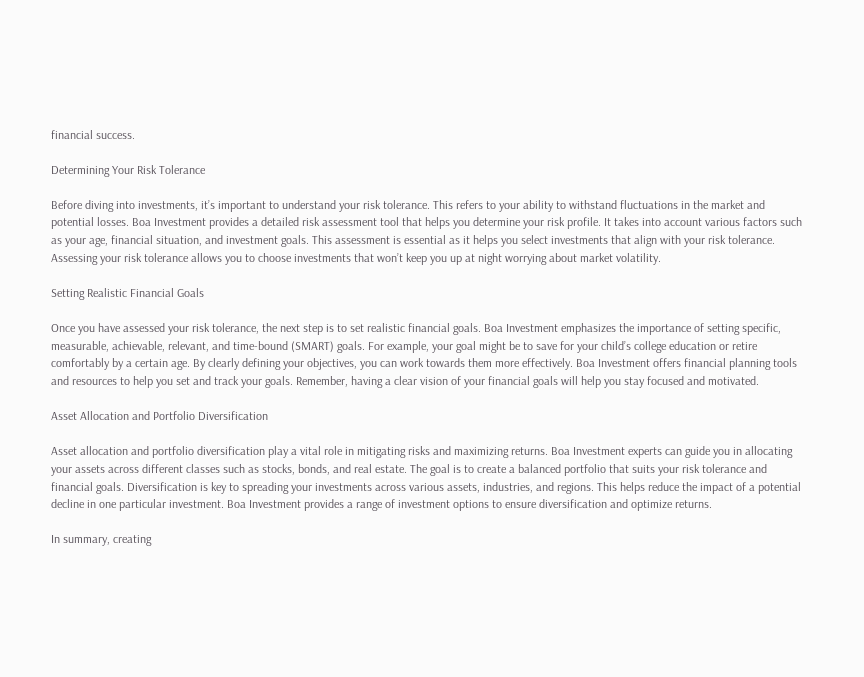financial success.

Determining Your Risk Tolerance

Before diving into investments, it’s important to understand your risk tolerance. This refers to your ability to withstand fluctuations in the market and potential losses. Boa Investment provides a detailed risk assessment tool that helps you determine your risk profile. It takes into account various factors such as your age, financial situation, and investment goals. This assessment is essential as it helps you select investments that align with your risk tolerance. Assessing your risk tolerance allows you to choose investments that won’t keep you up at night worrying about market volatility.

Setting Realistic Financial Goals

Once you have assessed your risk tolerance, the next step is to set realistic financial goals. Boa Investment emphasizes the importance of setting specific, measurable, achievable, relevant, and time-bound (SMART) goals. For example, your goal might be to save for your child’s college education or retire comfortably by a certain age. By clearly defining your objectives, you can work towards them more effectively. Boa Investment offers financial planning tools and resources to help you set and track your goals. Remember, having a clear vision of your financial goals will help you stay focused and motivated.

Asset Allocation and Portfolio Diversification

Asset allocation and portfolio diversification play a vital role in mitigating risks and maximizing returns. Boa Investment experts can guide you in allocating your assets across different classes such as stocks, bonds, and real estate. The goal is to create a balanced portfolio that suits your risk tolerance and financial goals. Diversification is key to spreading your investments across various assets, industries, and regions. This helps reduce the impact of a potential decline in one particular investment. Boa Investment provides a range of investment options to ensure diversification and optimize returns.

In summary, creating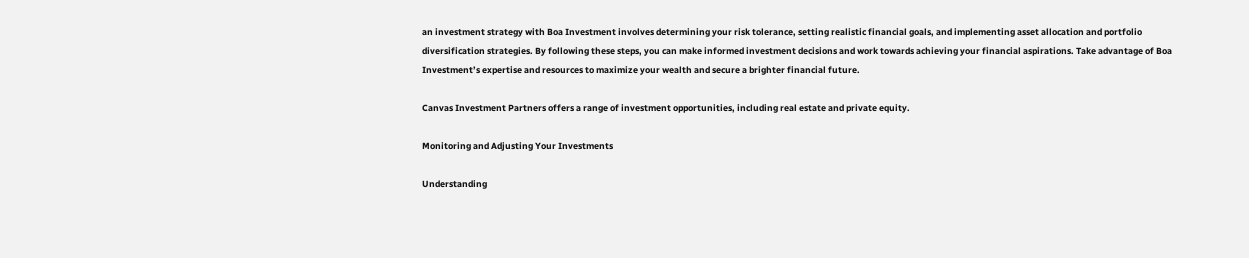an investment strategy with Boa Investment involves determining your risk tolerance, setting realistic financial goals, and implementing asset allocation and portfolio diversification strategies. By following these steps, you can make informed investment decisions and work towards achieving your financial aspirations. Take advantage of Boa Investment’s expertise and resources to maximize your wealth and secure a brighter financial future.

Canvas Investment Partners offers a range of investment opportunities, including real estate and private equity.

Monitoring and Adjusting Your Investments

Understanding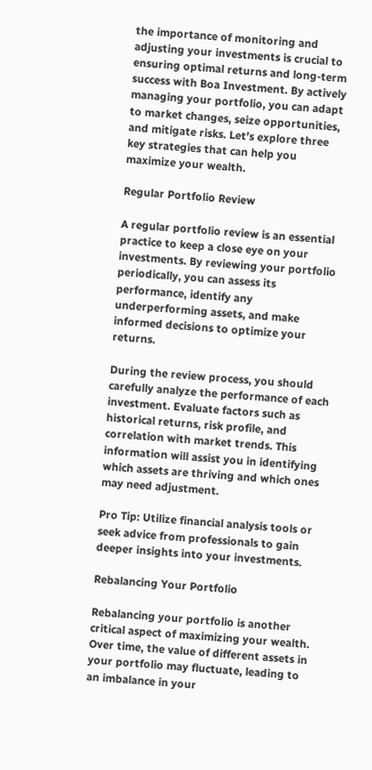the importance of monitoring and adjusting your investments is crucial to ensuring optimal returns and long-term success with Boa Investment. By actively managing your portfolio, you can adapt to market changes, seize opportunities, and mitigate risks. Let’s explore three key strategies that can help you maximize your wealth.

Regular Portfolio Review

A regular portfolio review is an essential practice to keep a close eye on your investments. By reviewing your portfolio periodically, you can assess its performance, identify any underperforming assets, and make informed decisions to optimize your returns.

During the review process, you should carefully analyze the performance of each investment. Evaluate factors such as historical returns, risk profile, and correlation with market trends. This information will assist you in identifying which assets are thriving and which ones may need adjustment.

Pro Tip: Utilize financial analysis tools or seek advice from professionals to gain deeper insights into your investments.

Rebalancing Your Portfolio

Rebalancing your portfolio is another critical aspect of maximizing your wealth. Over time, the value of different assets in your portfolio may fluctuate, leading to an imbalance in your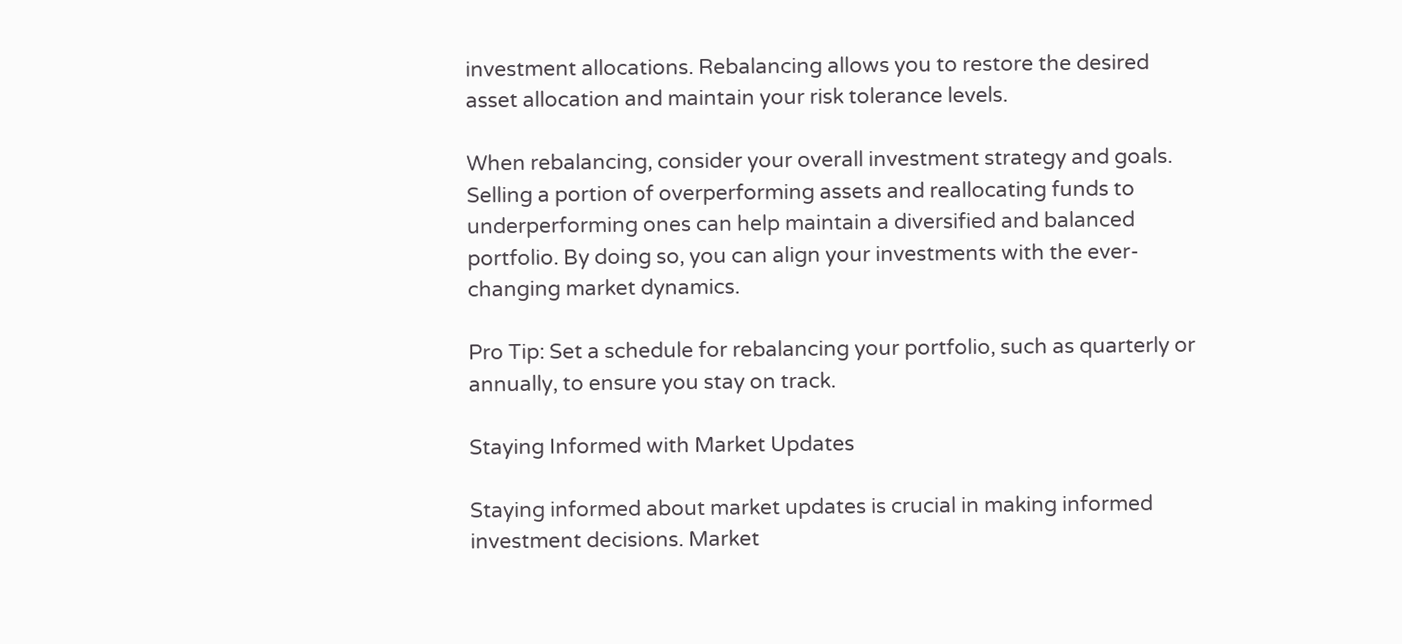investment allocations. Rebalancing allows you to restore the desired asset allocation and maintain your risk tolerance levels.

When rebalancing, consider your overall investment strategy and goals. Selling a portion of overperforming assets and reallocating funds to underperforming ones can help maintain a diversified and balanced portfolio. By doing so, you can align your investments with the ever-changing market dynamics.

Pro Tip: Set a schedule for rebalancing your portfolio, such as quarterly or annually, to ensure you stay on track.

Staying Informed with Market Updates

Staying informed about market updates is crucial in making informed investment decisions. Market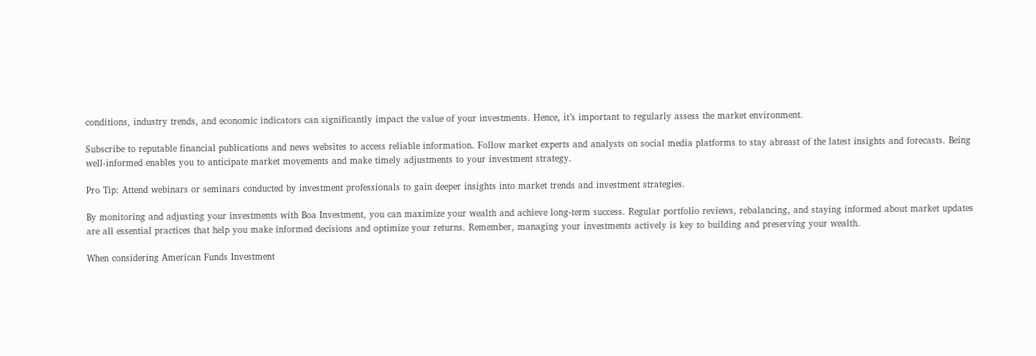conditions, industry trends, and economic indicators can significantly impact the value of your investments. Hence, it’s important to regularly assess the market environment.

Subscribe to reputable financial publications and news websites to access reliable information. Follow market experts and analysts on social media platforms to stay abreast of the latest insights and forecasts. Being well-informed enables you to anticipate market movements and make timely adjustments to your investment strategy.

Pro Tip: Attend webinars or seminars conducted by investment professionals to gain deeper insights into market trends and investment strategies.

By monitoring and adjusting your investments with Boa Investment, you can maximize your wealth and achieve long-term success. Regular portfolio reviews, rebalancing, and staying informed about market updates are all essential practices that help you make informed decisions and optimize your returns. Remember, managing your investments actively is key to building and preserving your wealth.

When considering American Funds Investment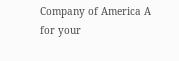Company of America A for your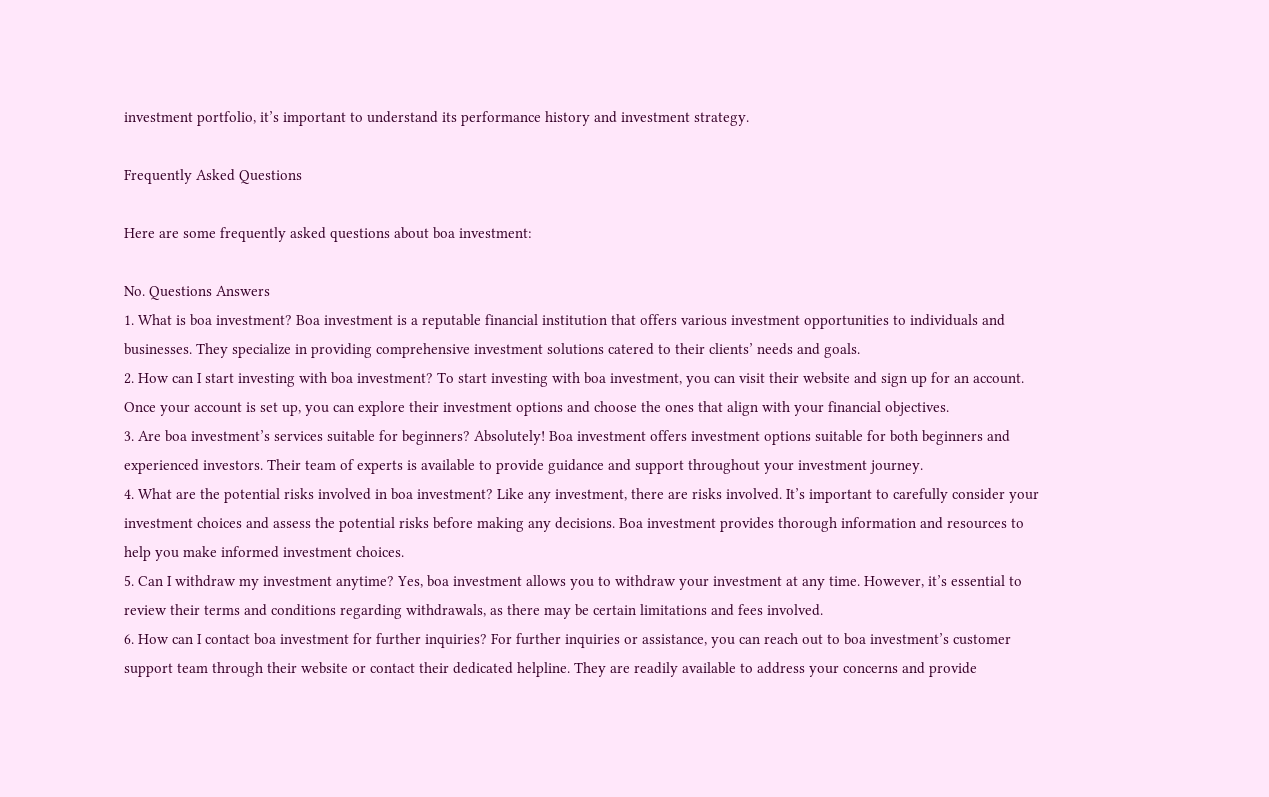investment portfolio, it’s important to understand its performance history and investment strategy.

Frequently Asked Questions

Here are some frequently asked questions about boa investment:

No. Questions Answers
1. What is boa investment? Boa investment is a reputable financial institution that offers various investment opportunities to individuals and businesses. They specialize in providing comprehensive investment solutions catered to their clients’ needs and goals.
2. How can I start investing with boa investment? To start investing with boa investment, you can visit their website and sign up for an account. Once your account is set up, you can explore their investment options and choose the ones that align with your financial objectives.
3. Are boa investment’s services suitable for beginners? Absolutely! Boa investment offers investment options suitable for both beginners and experienced investors. Their team of experts is available to provide guidance and support throughout your investment journey.
4. What are the potential risks involved in boa investment? Like any investment, there are risks involved. It’s important to carefully consider your investment choices and assess the potential risks before making any decisions. Boa investment provides thorough information and resources to help you make informed investment choices.
5. Can I withdraw my investment anytime? Yes, boa investment allows you to withdraw your investment at any time. However, it’s essential to review their terms and conditions regarding withdrawals, as there may be certain limitations and fees involved.
6. How can I contact boa investment for further inquiries? For further inquiries or assistance, you can reach out to boa investment’s customer support team through their website or contact their dedicated helpline. They are readily available to address your concerns and provide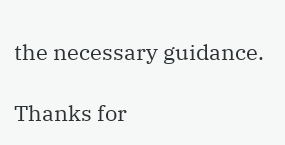the necessary guidance.

Thanks for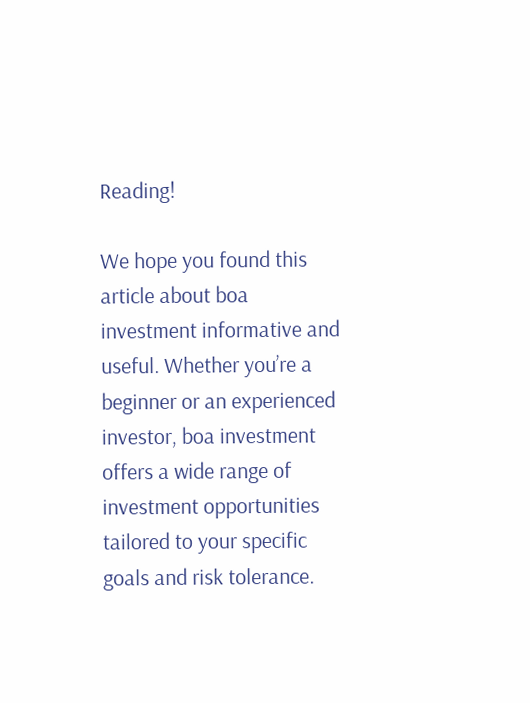Reading!

We hope you found this article about boa investment informative and useful. Whether you’re a beginner or an experienced investor, boa investment offers a wide range of investment opportunities tailored to your specific goals and risk tolerance.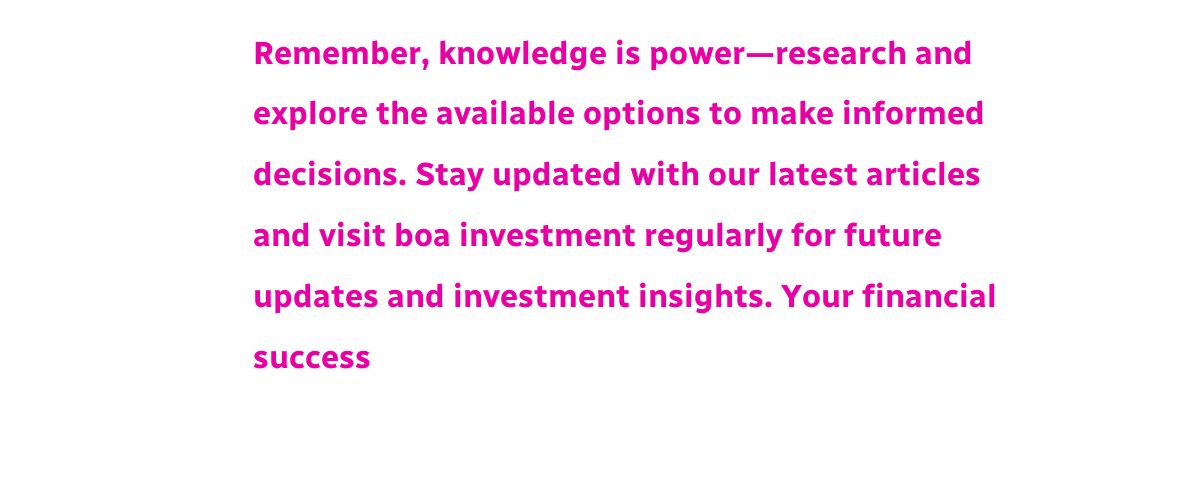Remember, knowledge is power—research and explore the available options to make informed decisions. Stay updated with our latest articles and visit boa investment regularly for future updates and investment insights. Your financial success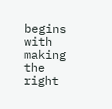begins with making the right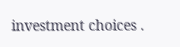investment choices .